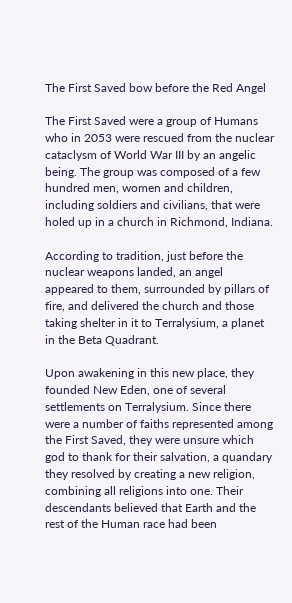The First Saved bow before the Red Angel

The First Saved were a group of Humans who in 2053 were rescued from the nuclear cataclysm of World War III by an angelic being. The group was composed of a few hundred men, women and children, including soldiers and civilians, that were holed up in a church in Richmond, Indiana.

According to tradition, just before the nuclear weapons landed, an angel appeared to them, surrounded by pillars of fire, and delivered the church and those taking shelter in it to Terralysium, a planet in the Beta Quadrant.

Upon awakening in this new place, they founded New Eden, one of several settlements on Terralysium. Since there were a number of faiths represented among the First Saved, they were unsure which god to thank for their salvation, a quandary they resolved by creating a new religion, combining all religions into one. Their descendants believed that Earth and the rest of the Human race had been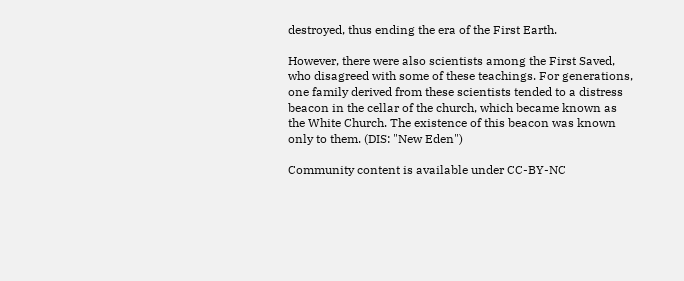destroyed, thus ending the era of the First Earth.

However, there were also scientists among the First Saved, who disagreed with some of these teachings. For generations, one family derived from these scientists tended to a distress beacon in the cellar of the church, which became known as the White Church. The existence of this beacon was known only to them. (DIS: "New Eden")

Community content is available under CC-BY-NC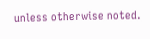unless otherwise noted.